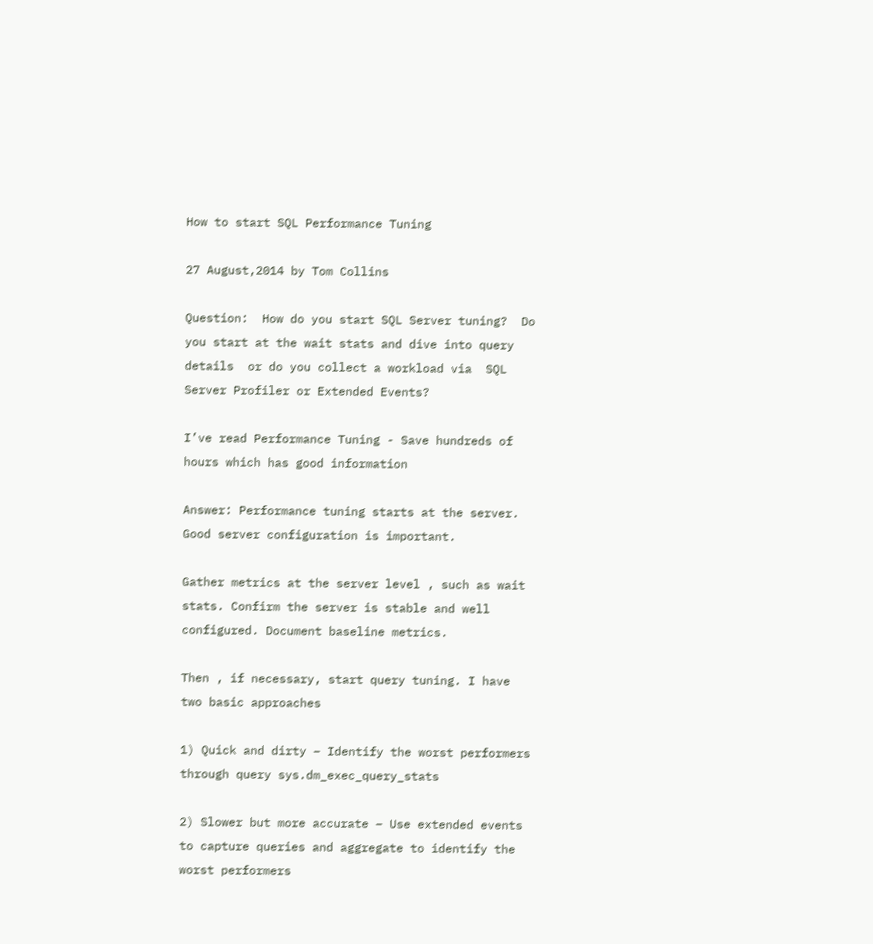How to start SQL Performance Tuning

27 August,2014 by Tom Collins

Question:  How do you start SQL Server tuning?  Do you start at the wait stats and dive into query details  or do you collect a workload via  SQL Server Profiler or Extended Events?

I’ve read Performance Tuning - Save hundreds of hours which has good information

Answer: Performance tuning starts at the server. Good server configuration is important.

Gather metrics at the server level , such as wait stats. Confirm the server is stable and well configured. Document baseline metrics.

Then , if necessary, start query tuning. I have two basic approaches

1) Quick and dirty – Identify the worst performers through query sys.dm_exec_query_stats

2) Slower but more accurate – Use extended events to capture queries and aggregate to identify the worst performers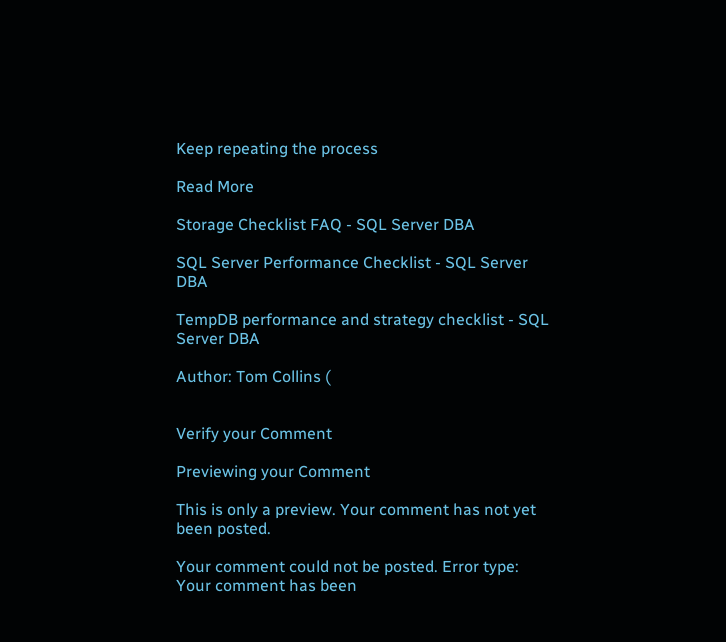Keep repeating the process

Read More

Storage Checklist FAQ - SQL Server DBA

SQL Server Performance Checklist - SQL Server DBA

TempDB performance and strategy checklist - SQL Server DBA

Author: Tom Collins (


Verify your Comment

Previewing your Comment

This is only a preview. Your comment has not yet been posted.

Your comment could not be posted. Error type:
Your comment has been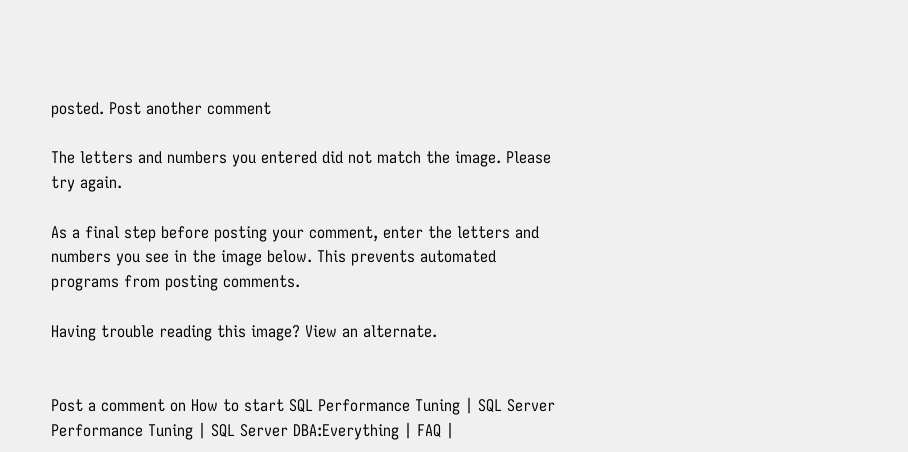posted. Post another comment

The letters and numbers you entered did not match the image. Please try again.

As a final step before posting your comment, enter the letters and numbers you see in the image below. This prevents automated programs from posting comments.

Having trouble reading this image? View an alternate.


Post a comment on How to start SQL Performance Tuning | SQL Server Performance Tuning | SQL Server DBA:Everything | FAQ |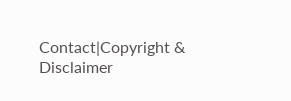Contact|Copyright & Disclaimer